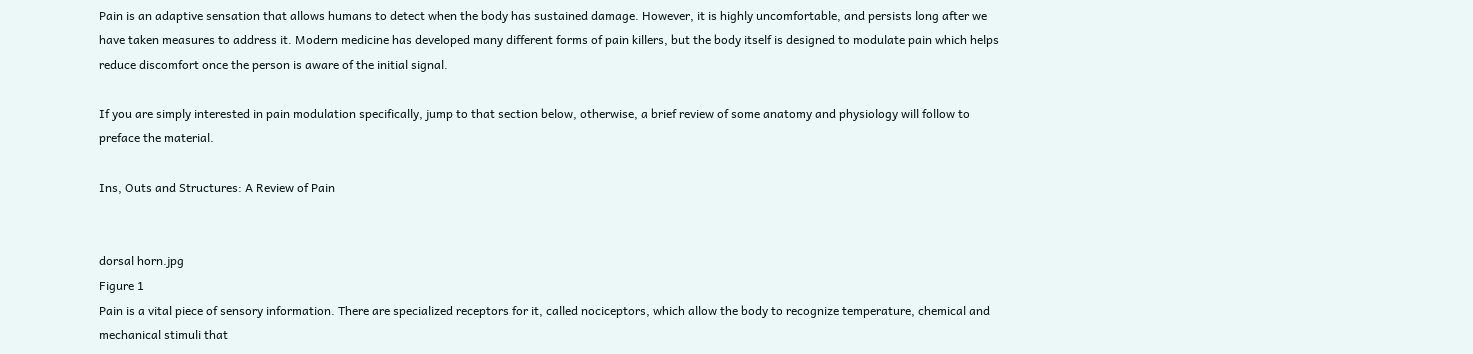Pain is an adaptive sensation that allows humans to detect when the body has sustained damage. However, it is highly uncomfortable, and persists long after we have taken measures to address it. Modern medicine has developed many different forms of pain killers, but the body itself is designed to modulate pain which helps reduce discomfort once the person is aware of the initial signal.

If you are simply interested in pain modulation specifically, jump to that section below, otherwise, a brief review of some anatomy and physiology will follow to preface the material.

Ins, Outs and Structures: A Review of Pain


dorsal horn.jpg
Figure 1
Pain is a vital piece of sensory information. There are specialized receptors for it, called nociceptors, which allow the body to recognize temperature, chemical and mechanical stimuli that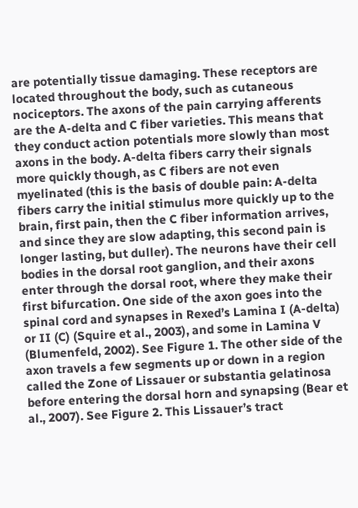are potentially tissue damaging. These receptors are located throughout the body, such as cutaneous nociceptors. The axons of the pain carrying afferents are the A-delta and C fiber varieties. This means that they conduct action potentials more slowly than most axons in the body. A-delta fibers carry their signals more quickly though, as C fibers are not even myelinated (this is the basis of double pain: A-delta fibers carry the initial stimulus more quickly up to the brain, first pain, then the C fiber information arrives, and since they are slow adapting, this second pain is longer lasting, but duller). The neurons have their cell bodies in the dorsal root ganglion, and their axons enter through the dorsal root, where they make their first bifurcation. One side of the axon goes into the spinal cord and synapses in Rexed’s Lamina I (A-delta) or II (C) (Squire et al., 2003), and some in Lamina V (Blumenfeld, 2002). See Figure 1. The other side of the axon travels a few segments up or down in a region called the Zone of Lissauer or substantia gelatinosa before entering the dorsal horn and synapsing (Bear et al., 2007). See Figure 2. This Lissauer’s tract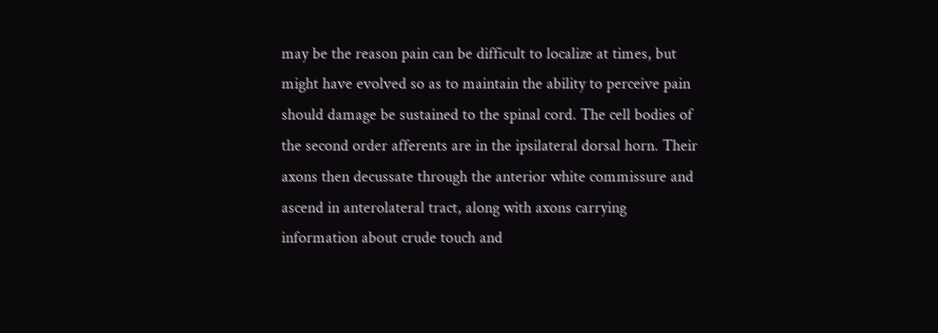may be the reason pain can be difficult to localize at times, but might have evolved so as to maintain the ability to perceive pain should damage be sustained to the spinal cord. The cell bodies of the second order afferents are in the ipsilateral dorsal horn. Their axons then decussate through the anterior white commissure and ascend in anterolateral tract, along with axons carrying information about crude touch and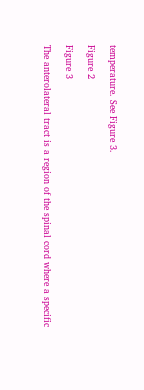temperature. See Figure 3.

Figure 2

Figure 3

The anterolateral tract is a region of the spinal cord where a specific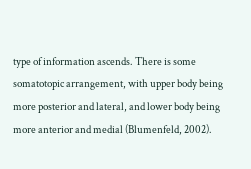type of information ascends. There is some somatotopic arrangement, with upper body being more posterior and lateral, and lower body being more anterior and medial (Blumenfeld, 2002).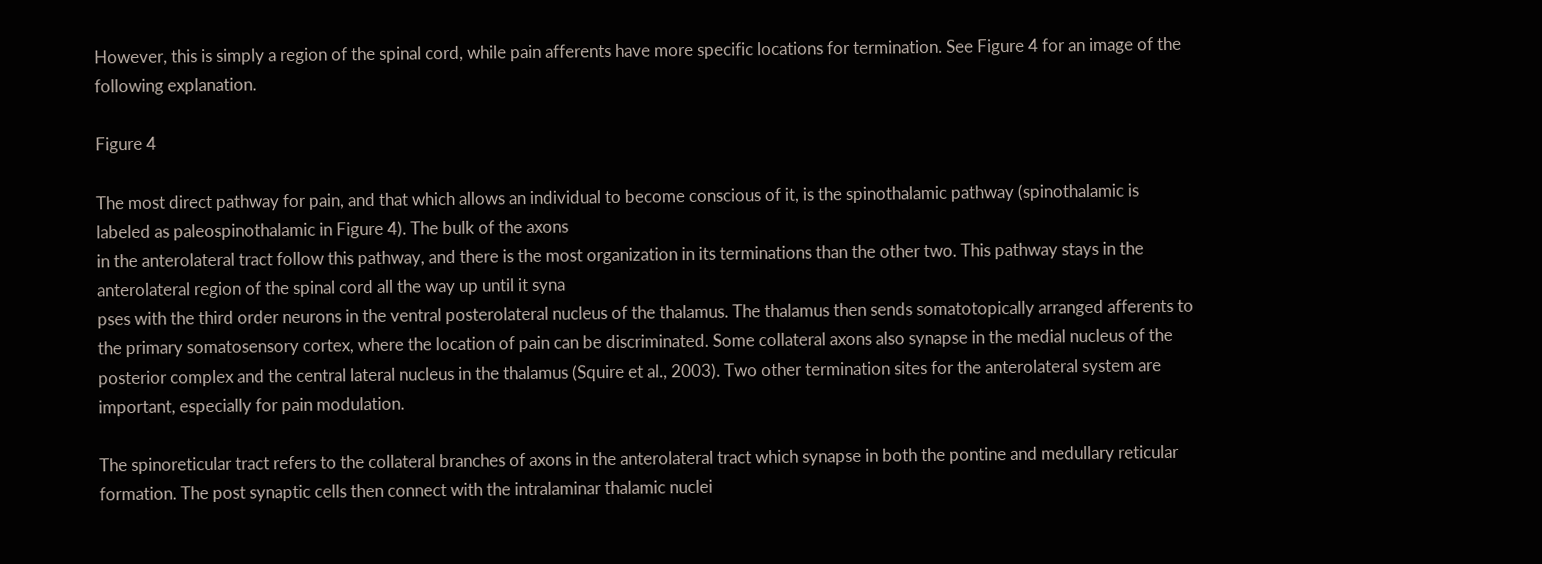However, this is simply a region of the spinal cord, while pain afferents have more specific locations for termination. See Figure 4 for an image of the following explanation.

Figure 4

The most direct pathway for pain, and that which allows an individual to become conscious of it, is the spinothalamic pathway (spinothalamic is labeled as paleospinothalamic in Figure 4). The bulk of the axons
in the anterolateral tract follow this pathway, and there is the most organization in its terminations than the other two. This pathway stays in the anterolateral region of the spinal cord all the way up until it syna
pses with the third order neurons in the ventral posterolateral nucleus of the thalamus. The thalamus then sends somatotopically arranged afferents to the primary somatosensory cortex, where the location of pain can be discriminated. Some collateral axons also synapse in the medial nucleus of the posterior complex and the central lateral nucleus in the thalamus (Squire et al., 2003). Two other termination sites for the anterolateral system are important, especially for pain modulation.

The spinoreticular tract refers to the collateral branches of axons in the anterolateral tract which synapse in both the pontine and medullary reticular formation. The post synaptic cells then connect with the intralaminar thalamic nuclei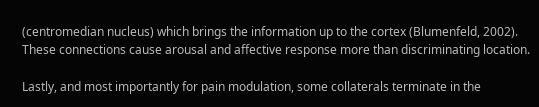(centromedian nucleus) which brings the information up to the cortex (Blumenfeld, 2002). These connections cause arousal and affective response more than discriminating location.

Lastly, and most importantly for pain modulation, some collaterals terminate in the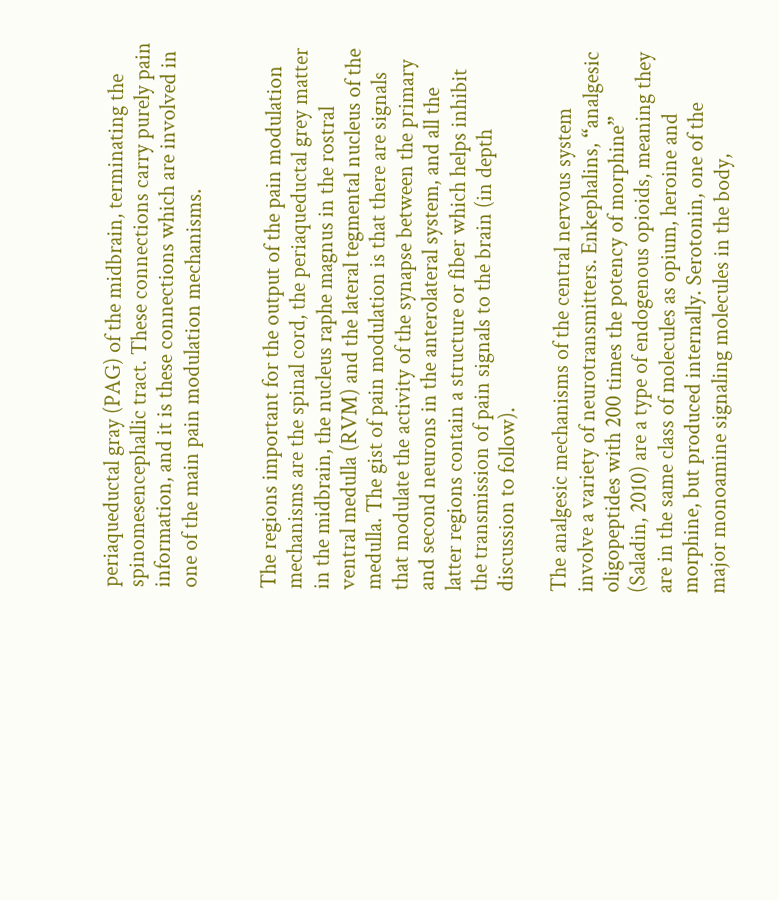periaqueductal gray (PAG) of the midbrain, terminating the spinomesencephallic tract. These connections carry purely pain information, and it is these connections which are involved in one of the main pain modulation mechanisms.


The regions important for the output of the pain modulation mechanisms are the spinal cord, the periaqueductal grey matter in the midbrain, the nucleus raphe magnus in the rostral ventral medulla (RVM) and the lateral tegmental nucleus of the medulla. The gist of pain modulation is that there are signals that modulate the activity of the synapse between the primary and second neurons in the anterolateral system, and all the latter regions contain a structure or fiber which helps inhibit the transmission of pain signals to the brain (in depth discussion to follow).

The analgesic mechanisms of the central nervous system involve a variety of neurotransmitters. Enkephalins, “analgesic oligopeptides with 200 times the potency of morphine” (Saladin, 2010) are a type of endogenous opioids, meaning they are in the same class of molecules as opium, heroine and morphine, but produced internally. Serotonin, one of the major monoamine signaling molecules in the body,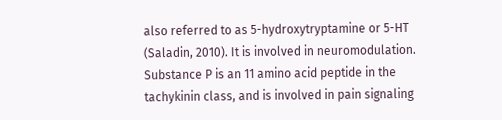also referred to as 5-hydroxytryptamine or 5-HT (Saladin, 2010). It is involved in neuromodulation. Substance P is an 11 amino acid peptide in the tachykinin class, and is involved in pain signaling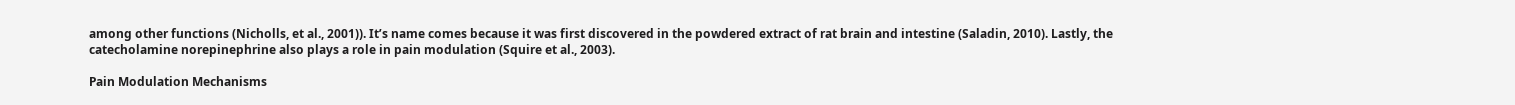among other functions (Nicholls, et al., 2001)). It’s name comes because it was first discovered in the powdered extract of rat brain and intestine (Saladin, 2010). Lastly, the catecholamine norepinephrine also plays a role in pain modulation (Squire et al., 2003).

Pain Modulation Mechanisms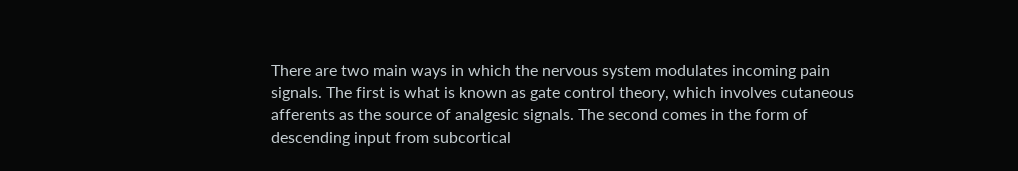There are two main ways in which the nervous system modulates incoming pain signals. The first is what is known as gate control theory, which involves cutaneous afferents as the source of analgesic signals. The second comes in the form of descending input from subcortical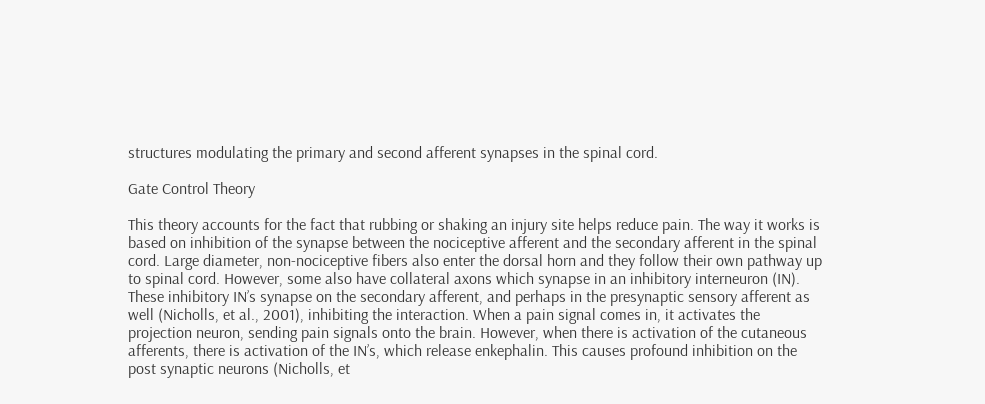structures modulating the primary and second afferent synapses in the spinal cord.

Gate Control Theory

This theory accounts for the fact that rubbing or shaking an injury site helps reduce pain. The way it works is based on inhibition of the synapse between the nociceptive afferent and the secondary afferent in the spinal cord. Large diameter, non-nociceptive fibers also enter the dorsal horn and they follow their own pathway up to spinal cord. However, some also have collateral axons which synapse in an inhibitory interneuron (IN). These inhibitory IN’s synapse on the secondary afferent, and perhaps in the presynaptic sensory afferent as well (Nicholls, et al., 2001), inhibiting the interaction. When a pain signal comes in, it activates the projection neuron, sending pain signals onto the brain. However, when there is activation of the cutaneous afferents, there is activation of the IN’s, which release enkephalin. This causes profound inhibition on the post synaptic neurons (Nicholls, et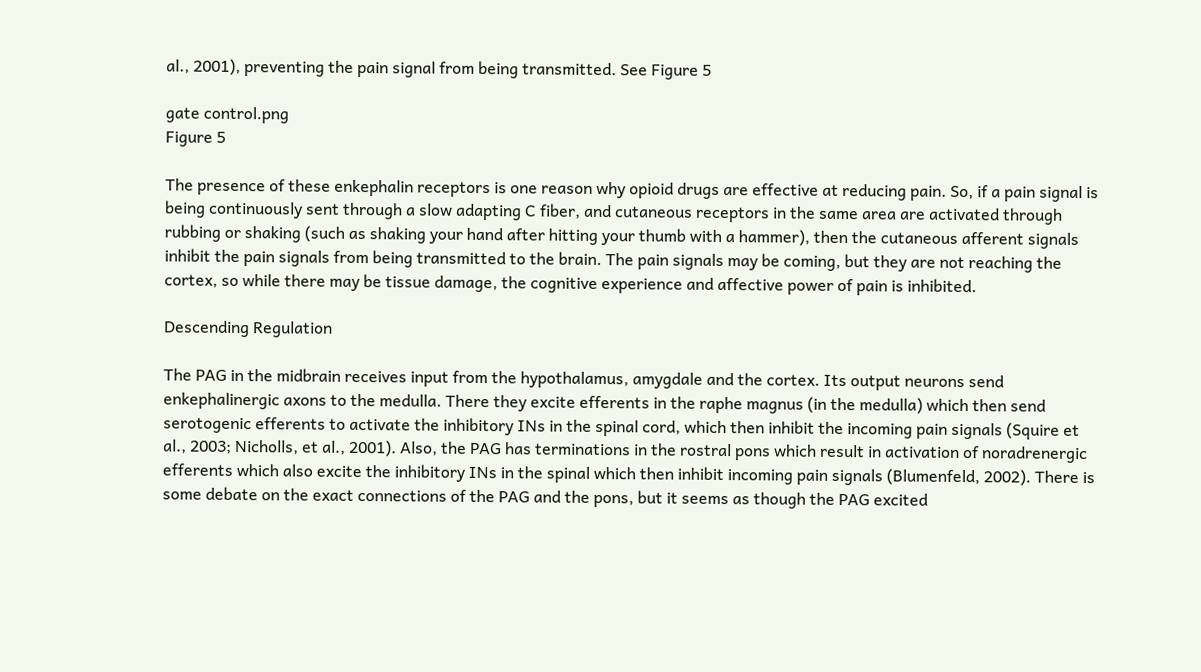al., 2001), preventing the pain signal from being transmitted. See Figure 5

gate control.png
Figure 5

The presence of these enkephalin receptors is one reason why opioid drugs are effective at reducing pain. So, if a pain signal is being continuously sent through a slow adapting C fiber, and cutaneous receptors in the same area are activated through rubbing or shaking (such as shaking your hand after hitting your thumb with a hammer), then the cutaneous afferent signals inhibit the pain signals from being transmitted to the brain. The pain signals may be coming, but they are not reaching the cortex, so while there may be tissue damage, the cognitive experience and affective power of pain is inhibited.

Descending Regulation

The PAG in the midbrain receives input from the hypothalamus, amygdale and the cortex. Its output neurons send enkephalinergic axons to the medulla. There they excite efferents in the raphe magnus (in the medulla) which then send serotogenic efferents to activate the inhibitory INs in the spinal cord, which then inhibit the incoming pain signals (Squire et al., 2003; Nicholls, et al., 2001). Also, the PAG has terminations in the rostral pons which result in activation of noradrenergic efferents which also excite the inhibitory INs in the spinal which then inhibit incoming pain signals (Blumenfeld, 2002). There is some debate on the exact connections of the PAG and the pons, but it seems as though the PAG excited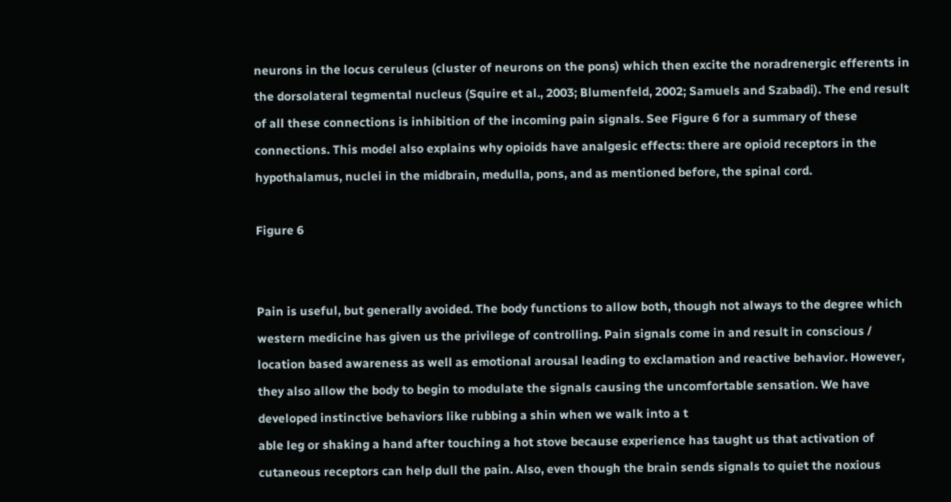neurons in the locus ceruleus (cluster of neurons on the pons) which then excite the noradrenergic efferents in the dorsolateral tegmental nucleus (Squire et al., 2003; Blumenfeld, 2002; Samuels and Szabadi). The end result of all these connections is inhibition of the incoming pain signals. See Figure 6 for a summary of these connections. This model also explains why opioids have analgesic effects: there are opioid receptors in the hypothalamus, nuclei in the midbrain, medulla, pons, and as mentioned before, the spinal cord.

Figure 6


Pain is useful, but generally avoided. The body functions to allow both, though not always to the degree which western medicine has given us the privilege of controlling. Pain signals come in and result in conscious / location based awareness as well as emotional arousal leading to exclamation and reactive behavior. However, they also allow the body to begin to modulate the signals causing the uncomfortable sensation. We have developed instinctive behaviors like rubbing a shin when we walk into a t
able leg or shaking a hand after touching a hot stove because experience has taught us that activation of cutaneous receptors can help dull the pain. Also, even though the brain sends signals to quiet the noxious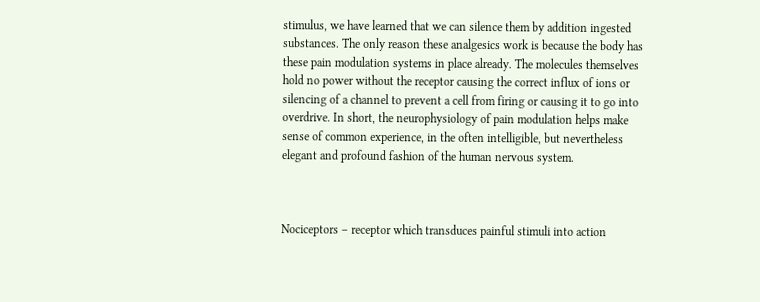stimulus, we have learned that we can silence them by addition ingested substances. The only reason these analgesics work is because the body has these pain modulation systems in place already. The molecules themselves hold no power without the receptor causing the correct influx of ions or silencing of a channel to prevent a cell from firing or causing it to go into overdrive. In short, the neurophysiology of pain modulation helps make sense of common experience, in the often intelligible, but nevertheless elegant and profound fashion of the human nervous system.



Nociceptors – receptor which transduces painful stimuli into action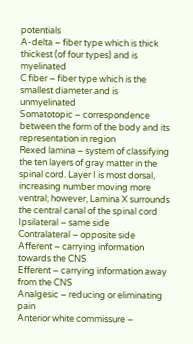potentials
A-delta – fiber type which is thick thickest (of four types) and is myelinated
C fiber – fiber type which is the smallest diameter and is unmyelinated
Somatotopic – correspondence between the form of the body and its representation in region
Rexed lamina – system of classifying the ten layers of gray matter in the spinal cord. Layer I is most dorsal, increasing number moving more ventral; however, Lamina X surrounds the central canal of the spinal cord
Ipsilateral – same side
Contralateral – opposite side
Afferent – carrying information towards the CNS
Efferent – carrying information away from the CNS
Analgesic – reducing or eliminating pain
Anterior white commissure –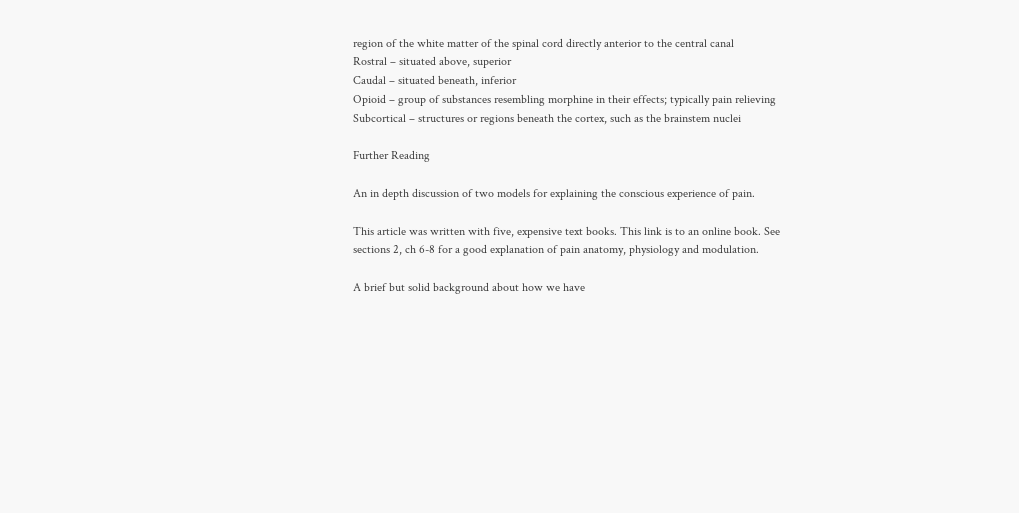region of the white matter of the spinal cord directly anterior to the central canal
Rostral – situated above, superior
Caudal – situated beneath, inferior
Opioid – group of substances resembling morphine in their effects; typically pain relieving
Subcortical – structures or regions beneath the cortex, such as the brainstem nuclei

Further Reading

An in depth discussion of two models for explaining the conscious experience of pain.

This article was written with five, expensive text books. This link is to an online book. See sections 2, ch 6-8 for a good explanation of pain anatomy, physiology and modulation.

A brief but solid background about how we have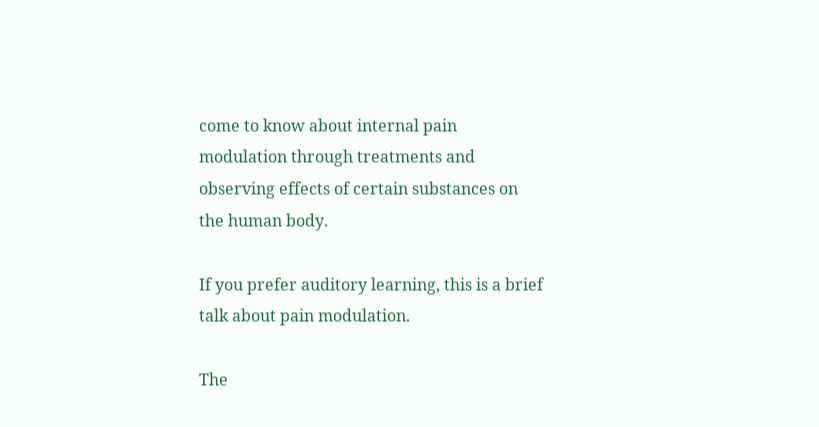come to know about internal pain modulation through treatments and observing effects of certain substances on the human body.

If you prefer auditory learning, this is a brief talk about pain modulation.

The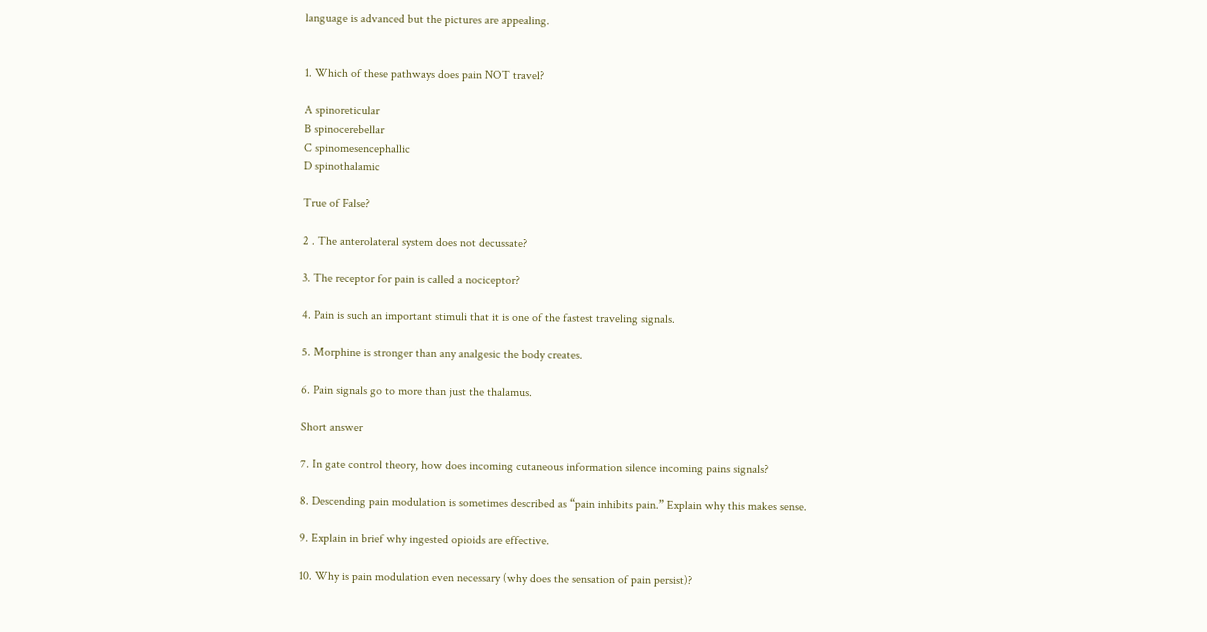language is advanced but the pictures are appealing.


1. Which of these pathways does pain NOT travel?

A spinoreticular
B spinocerebellar
C spinomesencephallic
D spinothalamic

True of False?

2 . The anterolateral system does not decussate?

3. The receptor for pain is called a nociceptor?

4. Pain is such an important stimuli that it is one of the fastest traveling signals.

5. Morphine is stronger than any analgesic the body creates.

6. Pain signals go to more than just the thalamus.

Short answer

7. In gate control theory, how does incoming cutaneous information silence incoming pains signals?

8. Descending pain modulation is sometimes described as “pain inhibits pain.” Explain why this makes sense.

9. Explain in brief why ingested opioids are effective.

10. Why is pain modulation even necessary (why does the sensation of pain persist)?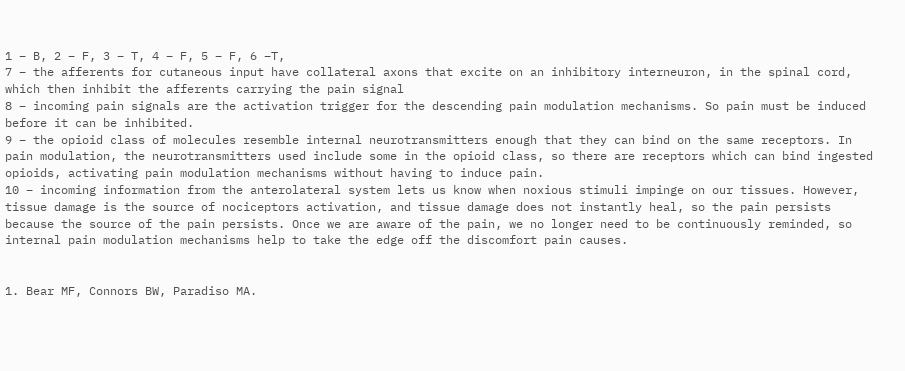1 – B, 2 – F, 3 – T, 4 – F, 5 – F, 6 –T,
7 – the afferents for cutaneous input have collateral axons that excite on an inhibitory interneuron, in the spinal cord, which then inhibit the afferents carrying the pain signal
8 – incoming pain signals are the activation trigger for the descending pain modulation mechanisms. So pain must be induced before it can be inhibited.
9 – the opioid class of molecules resemble internal neurotransmitters enough that they can bind on the same receptors. In pain modulation, the neurotransmitters used include some in the opioid class, so there are receptors which can bind ingested opioids, activating pain modulation mechanisms without having to induce pain.
10 – incoming information from the anterolateral system lets us know when noxious stimuli impinge on our tissues. However, tissue damage is the source of nociceptors activation, and tissue damage does not instantly heal, so the pain persists because the source of the pain persists. Once we are aware of the pain, we no longer need to be continuously reminded, so internal pain modulation mechanisms help to take the edge off the discomfort pain causes.


1. Bear MF, Connors BW, Paradiso MA.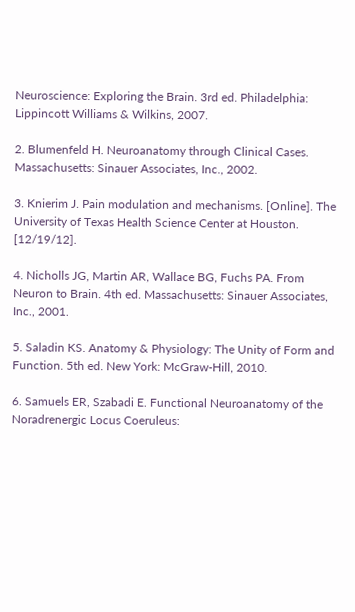Neuroscience: Exploring the Brain. 3rd ed. Philadelphia: Lippincott Williams & Wilkins, 2007.

2. Blumenfeld H. Neuroanatomy through Clinical Cases. Massachusetts: Sinauer Associates, Inc., 2002.

3. Knierim J. Pain modulation and mechanisms. [Online]. The University of Texas Health Science Center at Houston. [12/19/12].

4. Nicholls JG, Martin AR, Wallace BG, Fuchs PA. From Neuron to Brain. 4th ed. Massachusetts: Sinauer Associates, Inc., 2001.

5. Saladin KS. Anatomy & Physiology: The Unity of Form and Function. 5th ed. New York: McGraw-Hill, 2010.

6. Samuels ER, Szabadi E. Functional Neuroanatomy of the Noradrenergic Locus Coeruleus: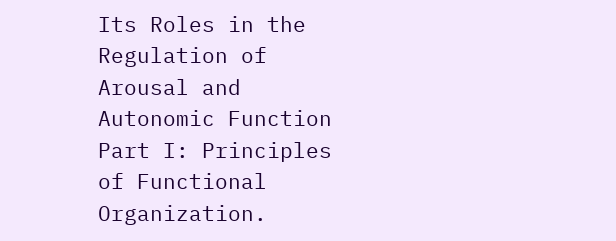Its Roles in the Regulation of Arousal and Autonomic Function Part I: Principles of Functional Organization.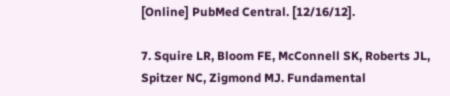[Online] PubMed Central. [12/16/12].

7. Squire LR, Bloom FE, McConnell SK, Roberts JL, Spitzer NC, Zigmond MJ. Fundamental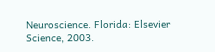Neuroscience. Florida: Elsevier Science, 2003.